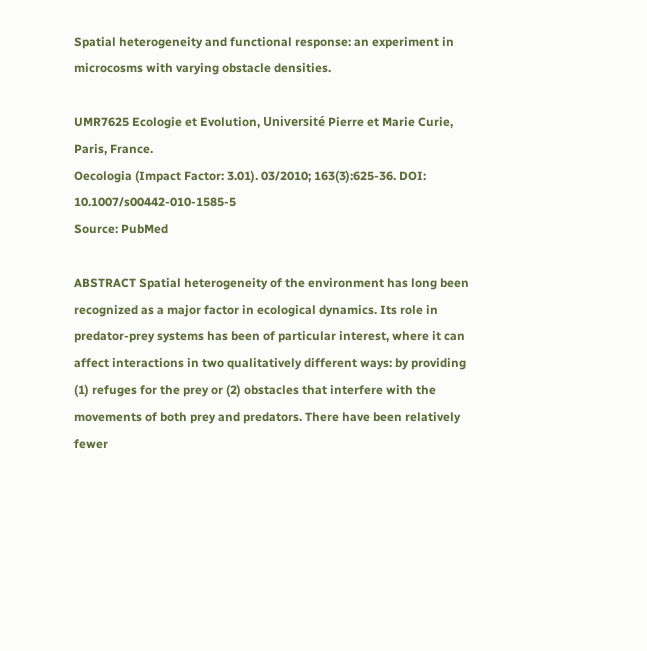Spatial heterogeneity and functional response: an experiment in microcosms with varying obstacle densities.

UMR7625 Ecologie et Evolution, Université Pierre et Marie Curie, Paris, France.
Oecologia (Impact Factor: 3.01). 03/2010; 163(3):625-36. DOI: 10.1007/s00442-010-1585-5
Source: PubMed

ABSTRACT Spatial heterogeneity of the environment has long been recognized as a major factor in ecological dynamics. Its role in predator-prey systems has been of particular interest, where it can affect interactions in two qualitatively different ways: by providing (1) refuges for the prey or (2) obstacles that interfere with the movements of both prey and predators. There have been relatively fewer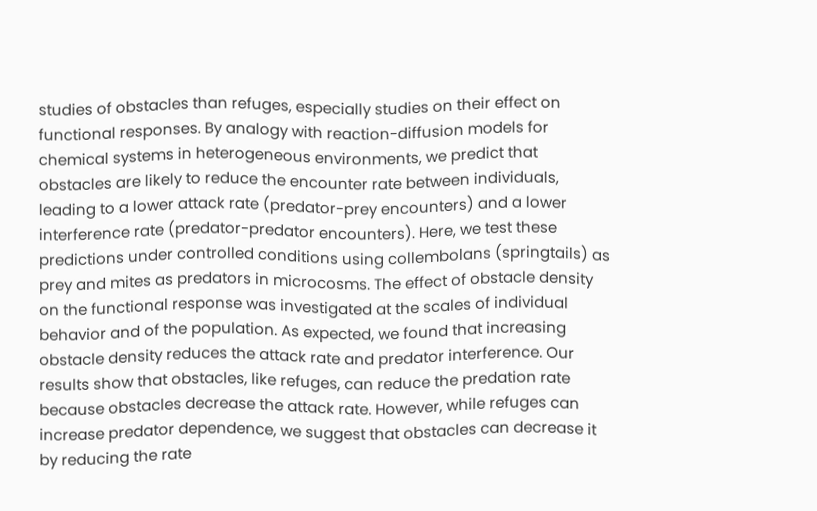studies of obstacles than refuges, especially studies on their effect on functional responses. By analogy with reaction-diffusion models for chemical systems in heterogeneous environments, we predict that obstacles are likely to reduce the encounter rate between individuals, leading to a lower attack rate (predator-prey encounters) and a lower interference rate (predator-predator encounters). Here, we test these predictions under controlled conditions using collembolans (springtails) as prey and mites as predators in microcosms. The effect of obstacle density on the functional response was investigated at the scales of individual behavior and of the population. As expected, we found that increasing obstacle density reduces the attack rate and predator interference. Our results show that obstacles, like refuges, can reduce the predation rate because obstacles decrease the attack rate. However, while refuges can increase predator dependence, we suggest that obstacles can decrease it by reducing the rate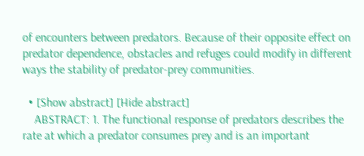of encounters between predators. Because of their opposite effect on predator dependence, obstacles and refuges could modify in different ways the stability of predator-prey communities.

  • [Show abstract] [Hide abstract]
    ABSTRACT: 1. The functional response of predators describes the rate at which a predator consumes prey and is an important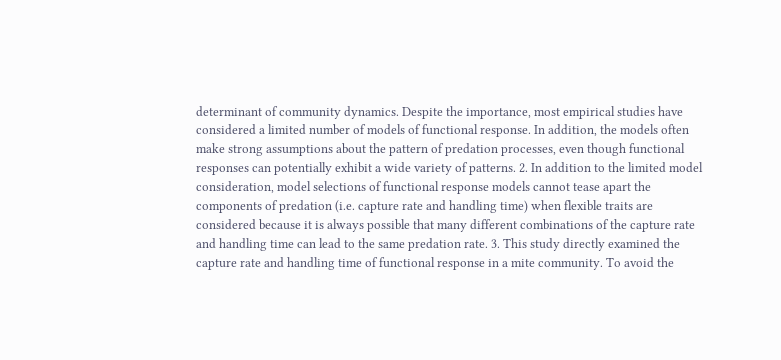determinant of community dynamics. Despite the importance, most empirical studies have considered a limited number of models of functional response. In addition, the models often make strong assumptions about the pattern of predation processes, even though functional responses can potentially exhibit a wide variety of patterns. 2. In addition to the limited model consideration, model selections of functional response models cannot tease apart the components of predation (i.e. capture rate and handling time) when flexible traits are considered because it is always possible that many different combinations of the capture rate and handling time can lead to the same predation rate. 3. This study directly examined the capture rate and handling time of functional response in a mite community. To avoid the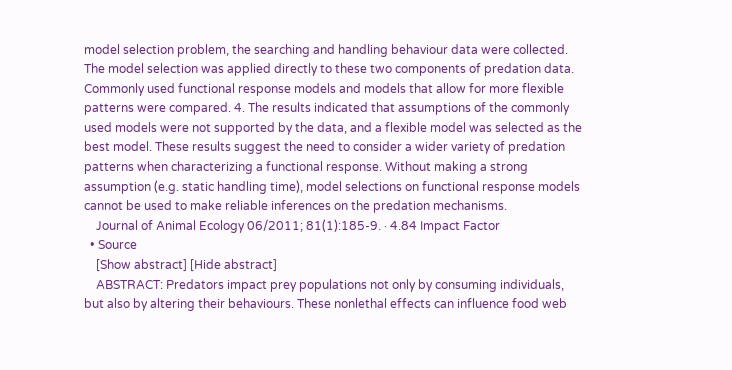model selection problem, the searching and handling behaviour data were collected. The model selection was applied directly to these two components of predation data. Commonly used functional response models and models that allow for more flexible patterns were compared. 4. The results indicated that assumptions of the commonly used models were not supported by the data, and a flexible model was selected as the best model. These results suggest the need to consider a wider variety of predation patterns when characterizing a functional response. Without making a strong assumption (e.g. static handling time), model selections on functional response models cannot be used to make reliable inferences on the predation mechanisms.
    Journal of Animal Ecology 06/2011; 81(1):185-9. · 4.84 Impact Factor
  • Source
    [Show abstract] [Hide abstract]
    ABSTRACT: Predators impact prey populations not only by consuming individuals, but also by altering their behaviours. These nonlethal effects can influence food web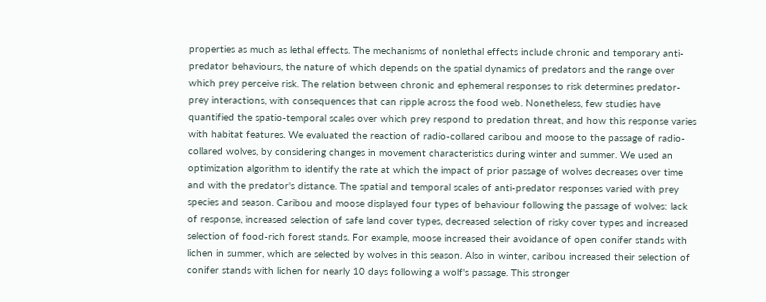properties as much as lethal effects. The mechanisms of nonlethal effects include chronic and temporary anti-predator behaviours, the nature of which depends on the spatial dynamics of predators and the range over which prey perceive risk. The relation between chronic and ephemeral responses to risk determines predator-prey interactions, with consequences that can ripple across the food web. Nonetheless, few studies have quantified the spatio-temporal scales over which prey respond to predation threat, and how this response varies with habitat features. We evaluated the reaction of radio-collared caribou and moose to the passage of radio-collared wolves, by considering changes in movement characteristics during winter and summer. We used an optimization algorithm to identify the rate at which the impact of prior passage of wolves decreases over time and with the predator's distance. The spatial and temporal scales of anti-predator responses varied with prey species and season. Caribou and moose displayed four types of behaviour following the passage of wolves: lack of response, increased selection of safe land cover types, decreased selection of risky cover types and increased selection of food-rich forest stands. For example, moose increased their avoidance of open conifer stands with lichen in summer, which are selected by wolves in this season. Also in winter, caribou increased their selection of conifer stands with lichen for nearly 10 days following a wolf's passage. This stronger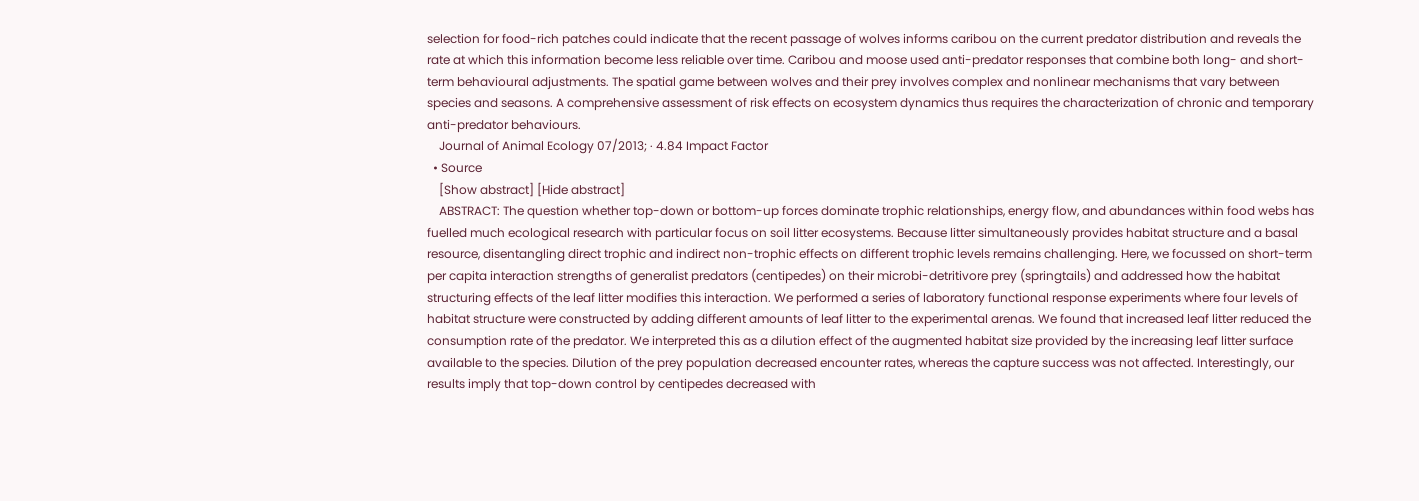selection for food-rich patches could indicate that the recent passage of wolves informs caribou on the current predator distribution and reveals the rate at which this information become less reliable over time. Caribou and moose used anti-predator responses that combine both long- and short-term behavioural adjustments. The spatial game between wolves and their prey involves complex and nonlinear mechanisms that vary between species and seasons. A comprehensive assessment of risk effects on ecosystem dynamics thus requires the characterization of chronic and temporary anti-predator behaviours.
    Journal of Animal Ecology 07/2013; · 4.84 Impact Factor
  • Source
    [Show abstract] [Hide abstract]
    ABSTRACT: The question whether top-down or bottom-up forces dominate trophic relationships, energy flow, and abundances within food webs has fuelled much ecological research with particular focus on soil litter ecosystems. Because litter simultaneously provides habitat structure and a basal resource, disentangling direct trophic and indirect non-trophic effects on different trophic levels remains challenging. Here, we focussed on short-term per capita interaction strengths of generalist predators (centipedes) on their microbi-detritivore prey (springtails) and addressed how the habitat structuring effects of the leaf litter modifies this interaction. We performed a series of laboratory functional response experiments where four levels of habitat structure were constructed by adding different amounts of leaf litter to the experimental arenas. We found that increased leaf litter reduced the consumption rate of the predator. We interpreted this as a dilution effect of the augmented habitat size provided by the increasing leaf litter surface available to the species. Dilution of the prey population decreased encounter rates, whereas the capture success was not affected. Interestingly, our results imply that top-down control by centipedes decreased with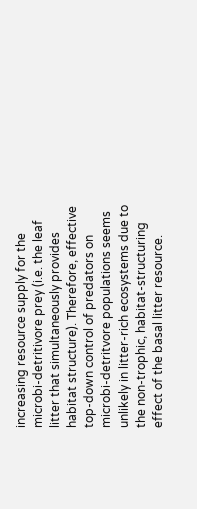increasing resource supply for the microbi-detritivore prey (i.e. the leaf litter that simultaneously provides habitat structure). Therefore, effective top-down control of predators on microbi-detritvore populations seems unlikely in litter-rich ecosystems due to the non-trophic, habitat-structuring effect of the basal litter resource.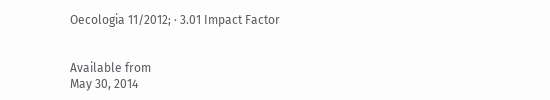Oecologia 11/2012; · 3.01 Impact Factor


Available from
May 30, 2014